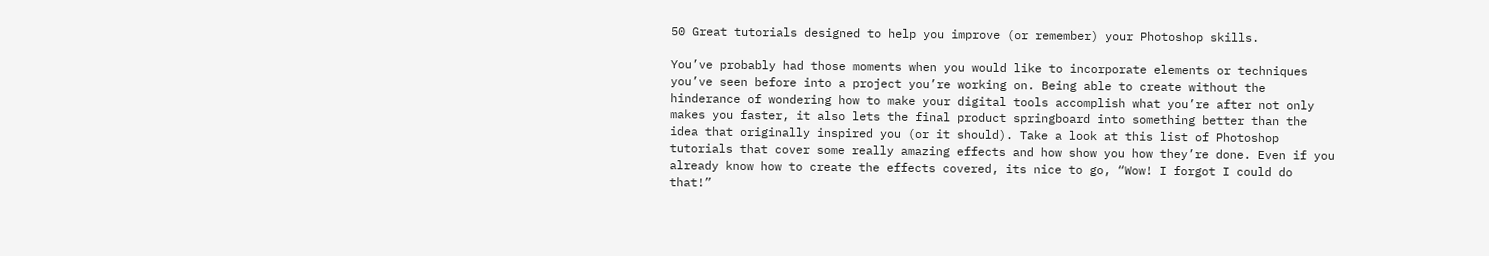50 Great tutorials designed to help you improve (or remember) your Photoshop skills.

You’ve probably had those moments when you would like to incorporate elements or techniques you’ve seen before into a project you’re working on. Being able to create without the hinderance of wondering how to make your digital tools accomplish what you’re after not only makes you faster, it also lets the final product springboard into something better than the idea that originally inspired you (or it should). Take a look at this list of Photoshop tutorials that cover some really amazing effects and how show you how they’re done. Even if you already know how to create the effects covered, its nice to go, “Wow! I forgot I could do that!”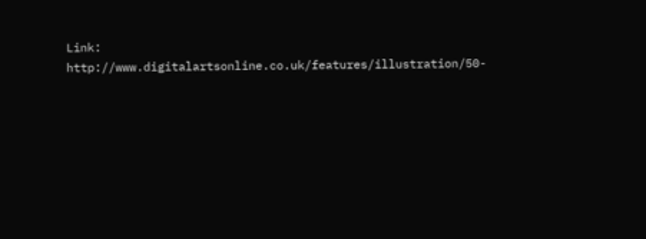Link: http://www.digitalartsonline.co.uk/features/illustration/50-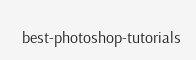best-photoshop-tutorials